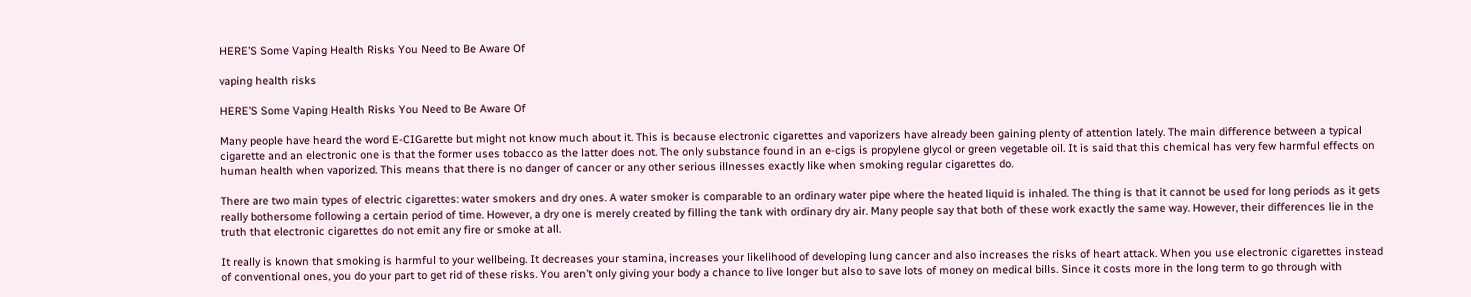HERE’S Some Vaping Health Risks You Need to Be Aware Of

vaping health risks

HERE’S Some Vaping Health Risks You Need to Be Aware Of

Many people have heard the word E-CIGarette but might not know much about it. This is because electronic cigarettes and vaporizers have already been gaining plenty of attention lately. The main difference between a typical cigarette and an electronic one is that the former uses tobacco as the latter does not. The only substance found in an e-cigs is propylene glycol or green vegetable oil. It is said that this chemical has very few harmful effects on human health when vaporized. This means that there is no danger of cancer or any other serious illnesses exactly like when smoking regular cigarettes do.

There are two main types of electric cigarettes: water smokers and dry ones. A water smoker is comparable to an ordinary water pipe where the heated liquid is inhaled. The thing is that it cannot be used for long periods as it gets really bothersome following a certain period of time. However, a dry one is merely created by filling the tank with ordinary dry air. Many people say that both of these work exactly the same way. However, their differences lie in the truth that electronic cigarettes do not emit any fire or smoke at all.

It really is known that smoking is harmful to your wellbeing. It decreases your stamina, increases your likelihood of developing lung cancer and also increases the risks of heart attack. When you use electronic cigarettes instead of conventional ones, you do your part to get rid of these risks. You aren’t only giving your body a chance to live longer but also to save lots of money on medical bills. Since it costs more in the long term to go through with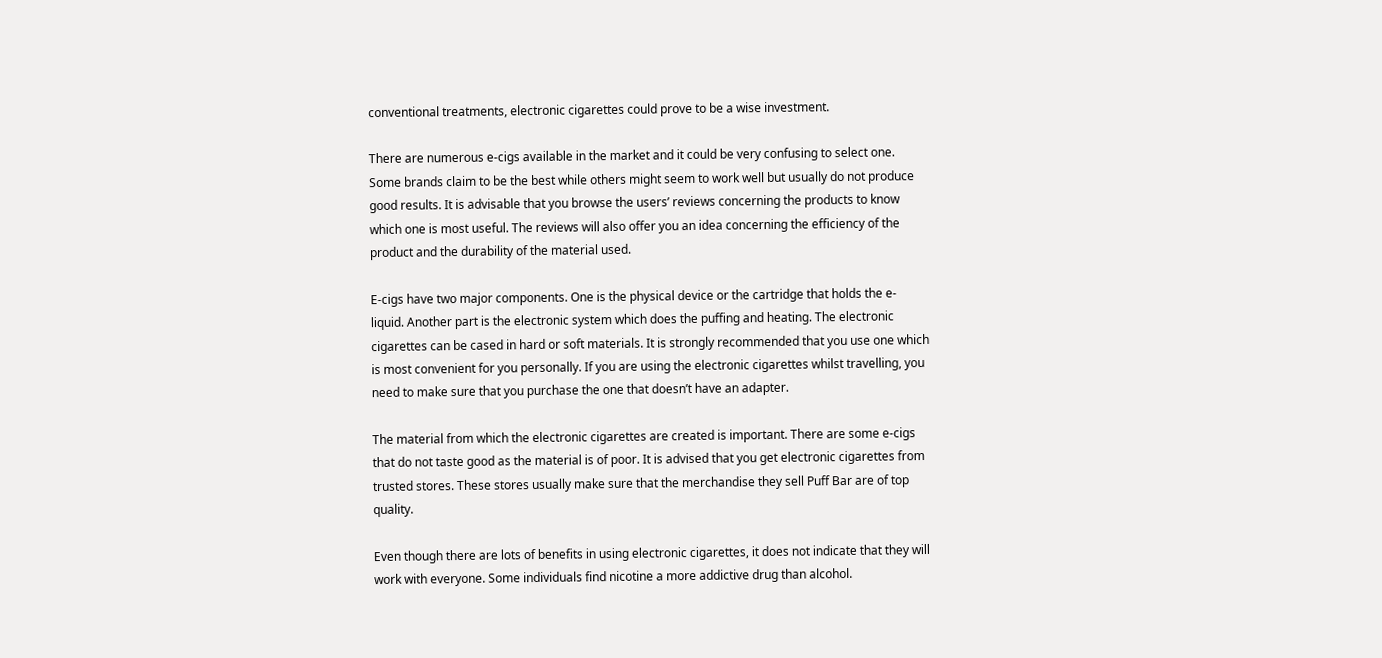conventional treatments, electronic cigarettes could prove to be a wise investment.

There are numerous e-cigs available in the market and it could be very confusing to select one. Some brands claim to be the best while others might seem to work well but usually do not produce good results. It is advisable that you browse the users’ reviews concerning the products to know which one is most useful. The reviews will also offer you an idea concerning the efficiency of the product and the durability of the material used.

E-cigs have two major components. One is the physical device or the cartridge that holds the e-liquid. Another part is the electronic system which does the puffing and heating. The electronic cigarettes can be cased in hard or soft materials. It is strongly recommended that you use one which is most convenient for you personally. If you are using the electronic cigarettes whilst travelling, you need to make sure that you purchase the one that doesn’t have an adapter.

The material from which the electronic cigarettes are created is important. There are some e-cigs that do not taste good as the material is of poor. It is advised that you get electronic cigarettes from trusted stores. These stores usually make sure that the merchandise they sell Puff Bar are of top quality.

Even though there are lots of benefits in using electronic cigarettes, it does not indicate that they will work with everyone. Some individuals find nicotine a more addictive drug than alcohol.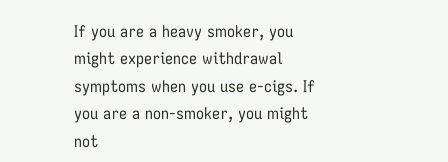If you are a heavy smoker, you might experience withdrawal symptoms when you use e-cigs. If you are a non-smoker, you might not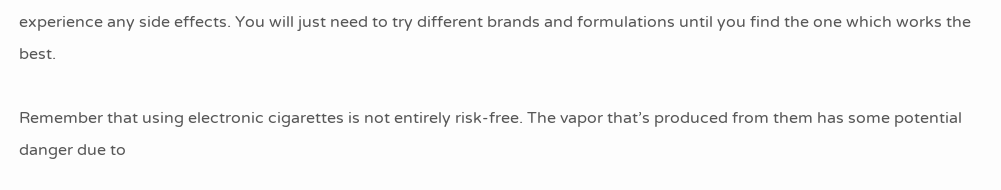experience any side effects. You will just need to try different brands and formulations until you find the one which works the best.

Remember that using electronic cigarettes is not entirely risk-free. The vapor that’s produced from them has some potential danger due to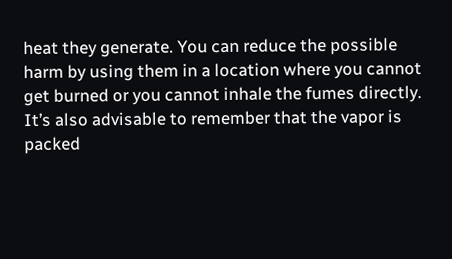heat they generate. You can reduce the possible harm by using them in a location where you cannot get burned or you cannot inhale the fumes directly. It’s also advisable to remember that the vapor is packed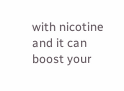with nicotine and it can boost your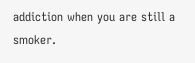addiction when you are still a smoker.